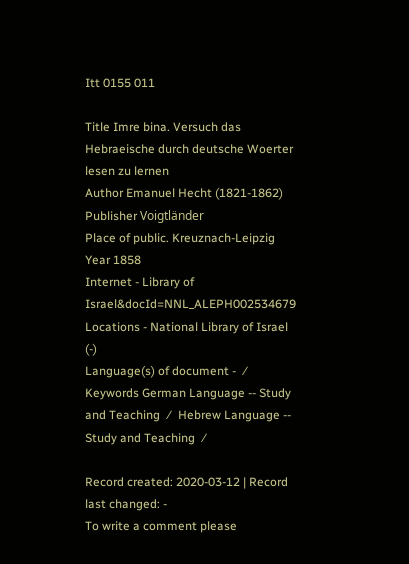Itt 0155 011

Title Imre bina. Versuch das Hebraeische durch deutsche Woerter lesen zu lernen
Author Emanuel Hecht (1821-1862)
Publisher Voigtländer
Place of public. Kreuznach-Leipzig
Year 1858
Internet - Library of Israel&docId=NNL_ALEPH002534679
Locations - National Library of Israel (-)
Language(s) of document -  ⁄
Keywords German Language -- Study and Teaching  ⁄  Hebrew Language -- Study and Teaching  ⁄

Record created: 2020-03-12 | Record last changed: -
To write a comment please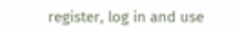register, log in and use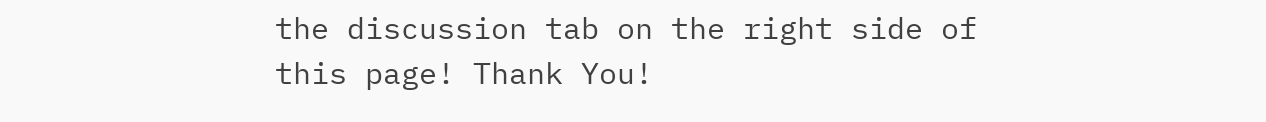the discussion tab on the right side of this page! Thank You!